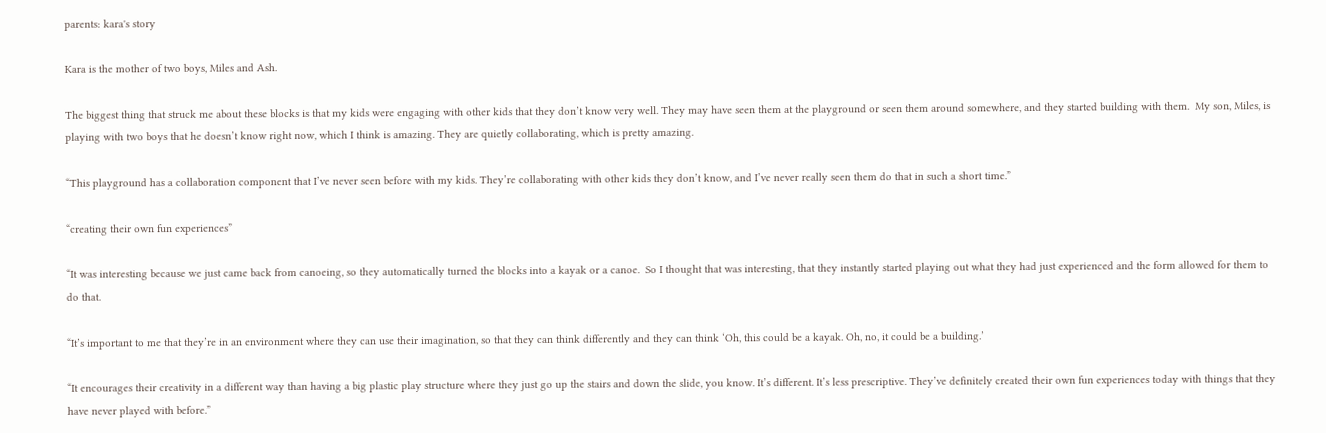parents: kara's story

Kara is the mother of two boys, Miles and Ash.

The biggest thing that struck me about these blocks is that my kids were engaging with other kids that they don’t know very well. They may have seen them at the playground or seen them around somewhere, and they started building with them.  My son, Miles, is playing with two boys that he doesn’t know right now, which I think is amazing. They are quietly collaborating, which is pretty amazing.

“This playground has a collaboration component that I’ve never seen before with my kids. They’re collaborating with other kids they don’t know, and I’ve never really seen them do that in such a short time.”

“creating their own fun experiences”

“It was interesting because we just came back from canoeing, so they automatically turned the blocks into a kayak or a canoe.  So I thought that was interesting, that they instantly started playing out what they had just experienced and the form allowed for them to do that.

“It’s important to me that they’re in an environment where they can use their imagination, so that they can think differently and they can think ‘Oh, this could be a kayak. Oh, no, it could be a building.’

“It encourages their creativity in a different way than having a big plastic play structure where they just go up the stairs and down the slide, you know. It’s different. It’s less prescriptive. They’ve definitely created their own fun experiences today with things that they have never played with before.”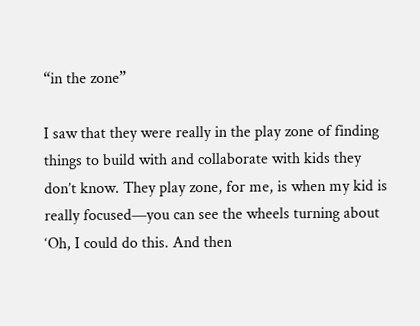“in the zone”

I saw that they were really in the play zone of finding things to build with and collaborate with kids they don’t know. They play zone, for me, is when my kid is really focused—you can see the wheels turning about ‘Oh, I could do this. And then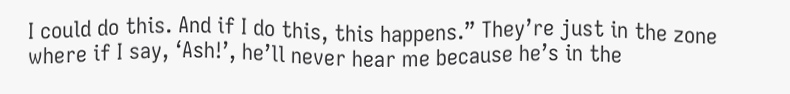I could do this. And if I do this, this happens.” They’re just in the zone where if I say, ‘Ash!’, he’ll never hear me because he’s in the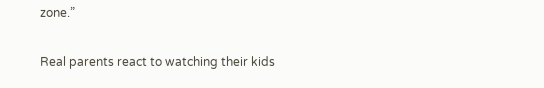zone.”

Real parents react to watching their kids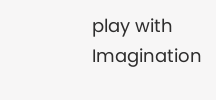play with Imagination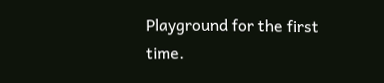Playground for the first time.